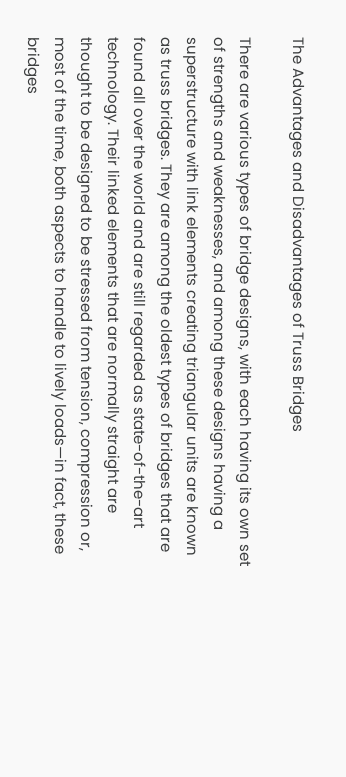The Advantages and Disadvantages of Truss Bridges

There are various types of bridge designs, with each having its own set of strengths and weaknesses, and among these designs having a superstructure with link elements creating triangular units are known as truss bridges. They are among the oldest types of bridges that are found all over the world and are still regarded as state-of-the-art technology. Their linked elements that are normally straight are thought to be designed to be stressed from tension, compression or, most of the time, both aspects to handle to lively loads—in fact, these bridges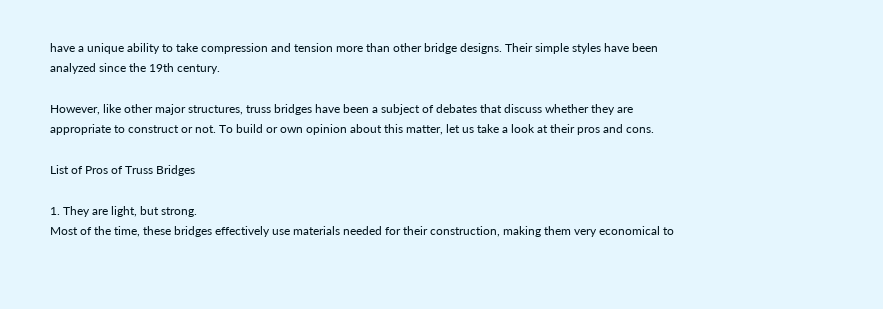have a unique ability to take compression and tension more than other bridge designs. Their simple styles have been analyzed since the 19th century.

However, like other major structures, truss bridges have been a subject of debates that discuss whether they are appropriate to construct or not. To build or own opinion about this matter, let us take a look at their pros and cons.

List of Pros of Truss Bridges

1. They are light, but strong.
Most of the time, these bridges effectively use materials needed for their construction, making them very economical to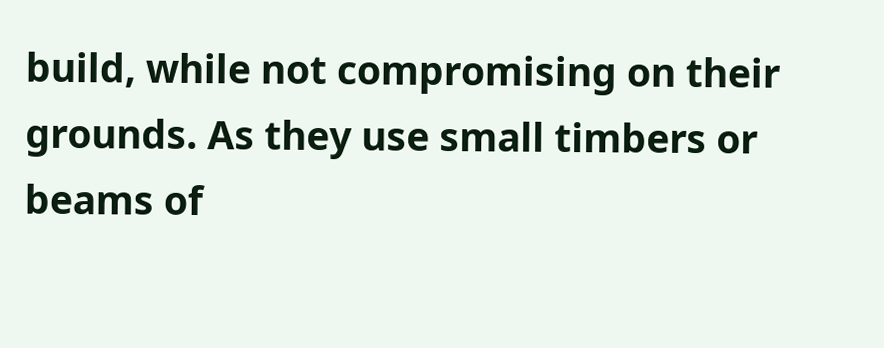build, while not compromising on their grounds. As they use small timbers or beams of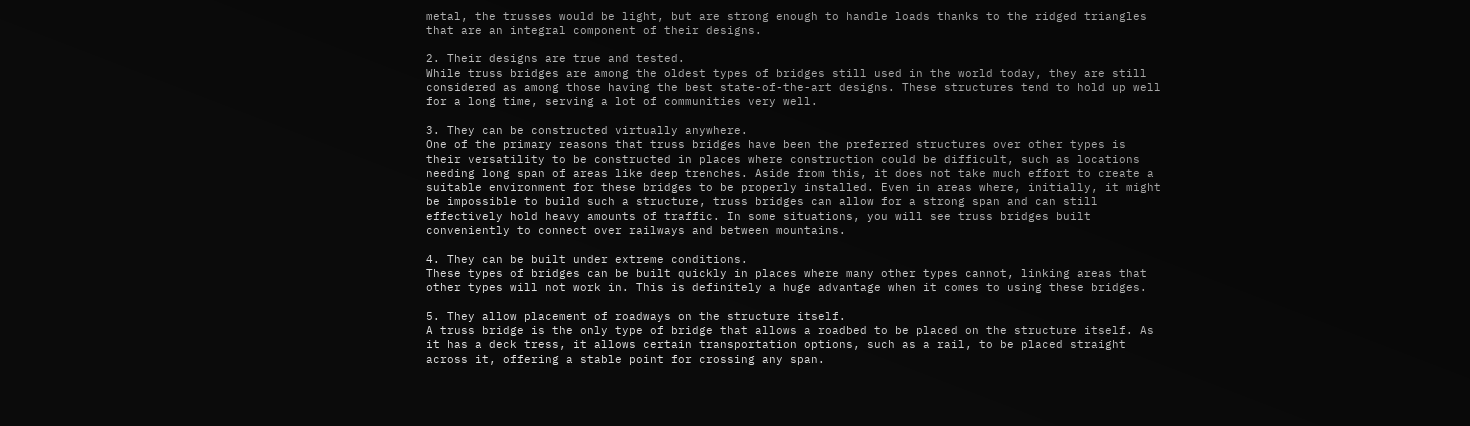metal, the trusses would be light, but are strong enough to handle loads thanks to the ridged triangles that are an integral component of their designs.

2. Their designs are true and tested.
While truss bridges are among the oldest types of bridges still used in the world today, they are still considered as among those having the best state-of-the-art designs. These structures tend to hold up well for a long time, serving a lot of communities very well.

3. They can be constructed virtually anywhere.
One of the primary reasons that truss bridges have been the preferred structures over other types is their versatility to be constructed in places where construction could be difficult, such as locations needing long span of areas like deep trenches. Aside from this, it does not take much effort to create a suitable environment for these bridges to be properly installed. Even in areas where, initially, it might be impossible to build such a structure, truss bridges can allow for a strong span and can still effectively hold heavy amounts of traffic. In some situations, you will see truss bridges built conveniently to connect over railways and between mountains.

4. They can be built under extreme conditions.
These types of bridges can be built quickly in places where many other types cannot, linking areas that other types will not work in. This is definitely a huge advantage when it comes to using these bridges.

5. They allow placement of roadways on the structure itself.
A truss bridge is the only type of bridge that allows a roadbed to be placed on the structure itself. As it has a deck tress, it allows certain transportation options, such as a rail, to be placed straight across it, offering a stable point for crossing any span.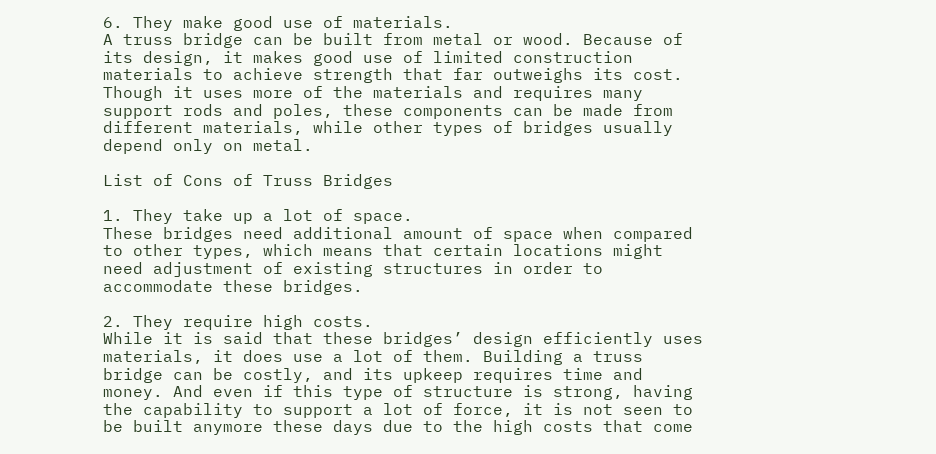6. They make good use of materials.
A truss bridge can be built from metal or wood. Because of its design, it makes good use of limited construction materials to achieve strength that far outweighs its cost. Though it uses more of the materials and requires many support rods and poles, these components can be made from different materials, while other types of bridges usually depend only on metal.

List of Cons of Truss Bridges

1. They take up a lot of space.
These bridges need additional amount of space when compared to other types, which means that certain locations might need adjustment of existing structures in order to accommodate these bridges.

2. They require high costs.
While it is said that these bridges’ design efficiently uses materials, it does use a lot of them. Building a truss bridge can be costly, and its upkeep requires time and money. And even if this type of structure is strong, having the capability to support a lot of force, it is not seen to be built anymore these days due to the high costs that come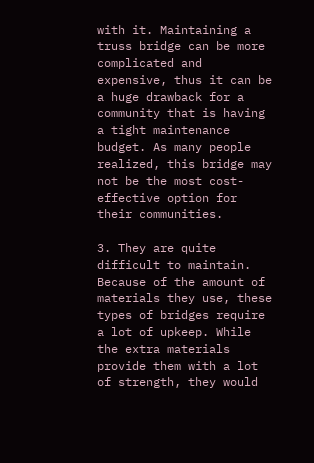with it. Maintaining a truss bridge can be more complicated and expensive, thus it can be a huge drawback for a community that is having a tight maintenance budget. As many people realized, this bridge may not be the most cost-effective option for their communities.

3. They are quite difficult to maintain.
Because of the amount of materials they use, these types of bridges require a lot of upkeep. While the extra materials provide them with a lot of strength, they would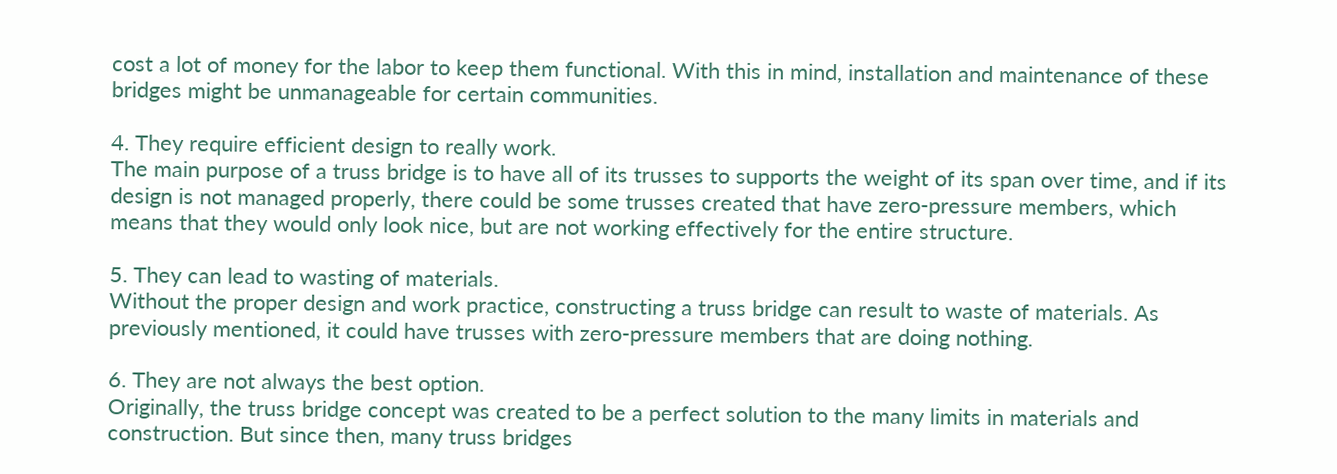cost a lot of money for the labor to keep them functional. With this in mind, installation and maintenance of these bridges might be unmanageable for certain communities.

4. They require efficient design to really work.
The main purpose of a truss bridge is to have all of its trusses to supports the weight of its span over time, and if its design is not managed properly, there could be some trusses created that have zero-pressure members, which means that they would only look nice, but are not working effectively for the entire structure.

5. They can lead to wasting of materials.
Without the proper design and work practice, constructing a truss bridge can result to waste of materials. As previously mentioned, it could have trusses with zero-pressure members that are doing nothing.

6. They are not always the best option.
Originally, the truss bridge concept was created to be a perfect solution to the many limits in materials and construction. But since then, many truss bridges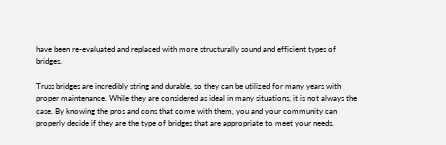have been re-evaluated and replaced with more structurally sound and efficient types of bridges.

Truss bridges are incredibly string and durable, so they can be utilized for many years with proper maintenance. While they are considered as ideal in many situations, it is not always the case. By knowing the pros and cons that come with them, you and your community can properly decide if they are the type of bridges that are appropriate to meet your needs.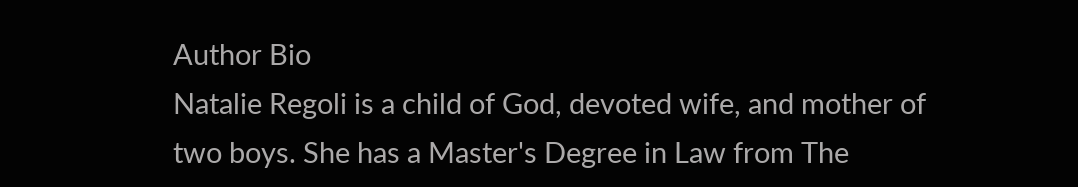Author Bio
Natalie Regoli is a child of God, devoted wife, and mother of two boys. She has a Master's Degree in Law from The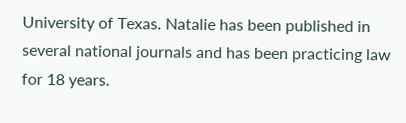University of Texas. Natalie has been published in several national journals and has been practicing law for 18 years.